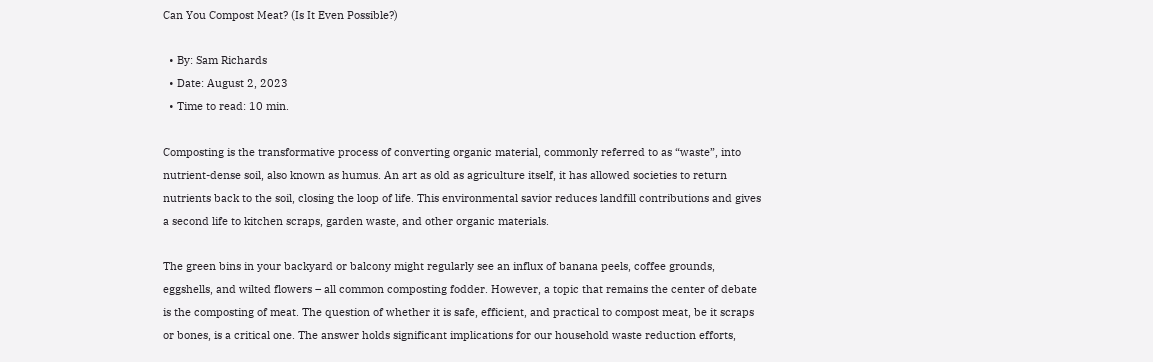Can You Compost Meat? (Is It Even Possible?)

  • By: Sam Richards
  • Date: August 2, 2023
  • Time to read: 10 min.

Composting is the transformative process of converting organic material, commonly referred to as “waste”, into nutrient-dense soil, also known as humus. An art as old as agriculture itself, it has allowed societies to return nutrients back to the soil, closing the loop of life. This environmental savior reduces landfill contributions and gives a second life to kitchen scraps, garden waste, and other organic materials.

The green bins in your backyard or balcony might regularly see an influx of banana peels, coffee grounds, eggshells, and wilted flowers – all common composting fodder. However, a topic that remains the center of debate is the composting of meat. The question of whether it is safe, efficient, and practical to compost meat, be it scraps or bones, is a critical one. The answer holds significant implications for our household waste reduction efforts,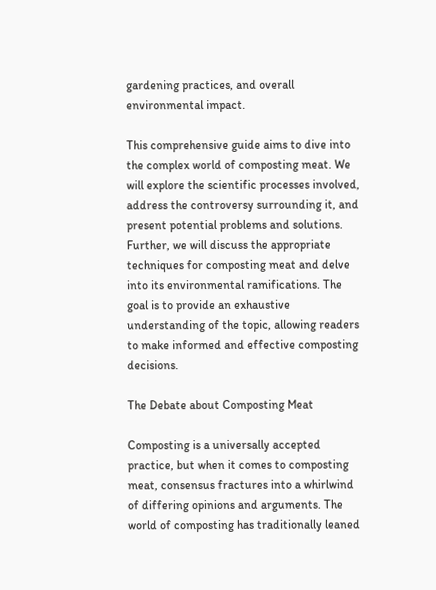gardening practices, and overall environmental impact.

This comprehensive guide aims to dive into the complex world of composting meat. We will explore the scientific processes involved, address the controversy surrounding it, and present potential problems and solutions. Further, we will discuss the appropriate techniques for composting meat and delve into its environmental ramifications. The goal is to provide an exhaustive understanding of the topic, allowing readers to make informed and effective composting decisions.

The Debate about Composting Meat

Composting is a universally accepted practice, but when it comes to composting meat, consensus fractures into a whirlwind of differing opinions and arguments. The world of composting has traditionally leaned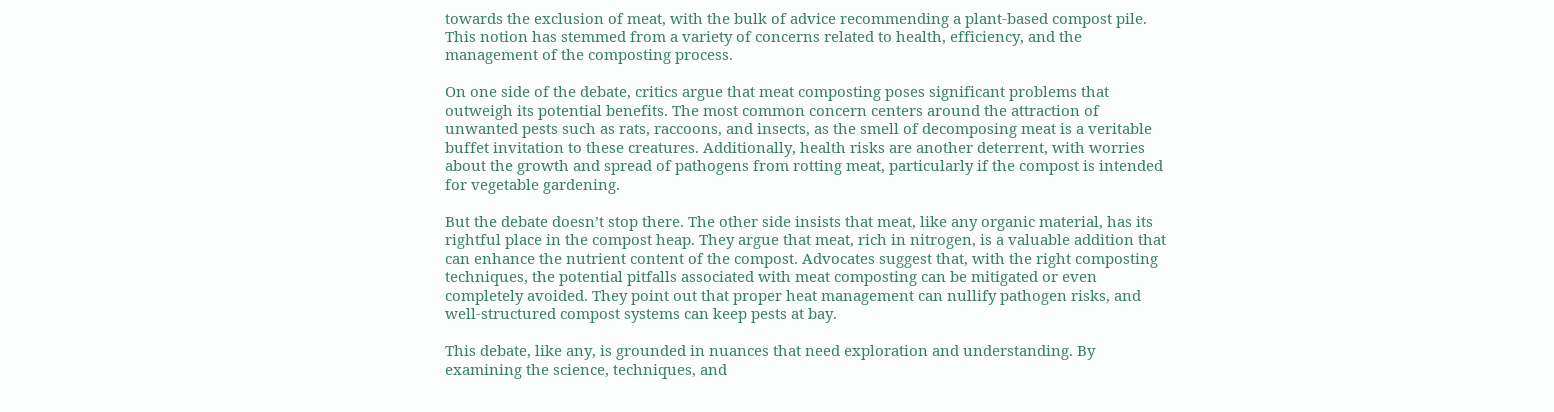towards the exclusion of meat, with the bulk of advice recommending a plant-based compost pile. This notion has stemmed from a variety of concerns related to health, efficiency, and the management of the composting process.

On one side of the debate, critics argue that meat composting poses significant problems that outweigh its potential benefits. The most common concern centers around the attraction of unwanted pests such as rats, raccoons, and insects, as the smell of decomposing meat is a veritable buffet invitation to these creatures. Additionally, health risks are another deterrent, with worries about the growth and spread of pathogens from rotting meat, particularly if the compost is intended for vegetable gardening.

But the debate doesn’t stop there. The other side insists that meat, like any organic material, has its rightful place in the compost heap. They argue that meat, rich in nitrogen, is a valuable addition that can enhance the nutrient content of the compost. Advocates suggest that, with the right composting techniques, the potential pitfalls associated with meat composting can be mitigated or even completely avoided. They point out that proper heat management can nullify pathogen risks, and well-structured compost systems can keep pests at bay.

This debate, like any, is grounded in nuances that need exploration and understanding. By examining the science, techniques, and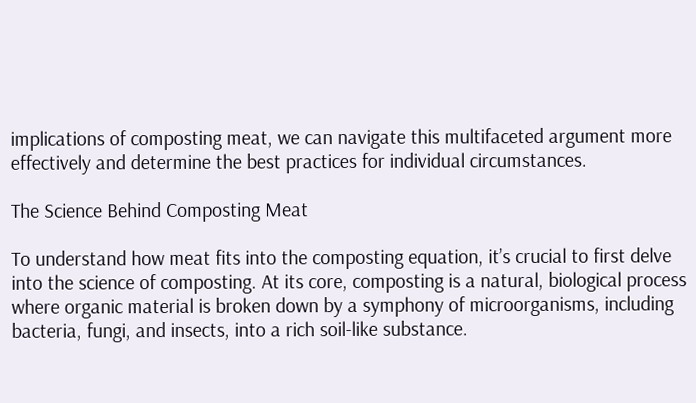implications of composting meat, we can navigate this multifaceted argument more effectively and determine the best practices for individual circumstances.

The Science Behind Composting Meat

To understand how meat fits into the composting equation, it’s crucial to first delve into the science of composting. At its core, composting is a natural, biological process where organic material is broken down by a symphony of microorganisms, including bacteria, fungi, and insects, into a rich soil-like substance.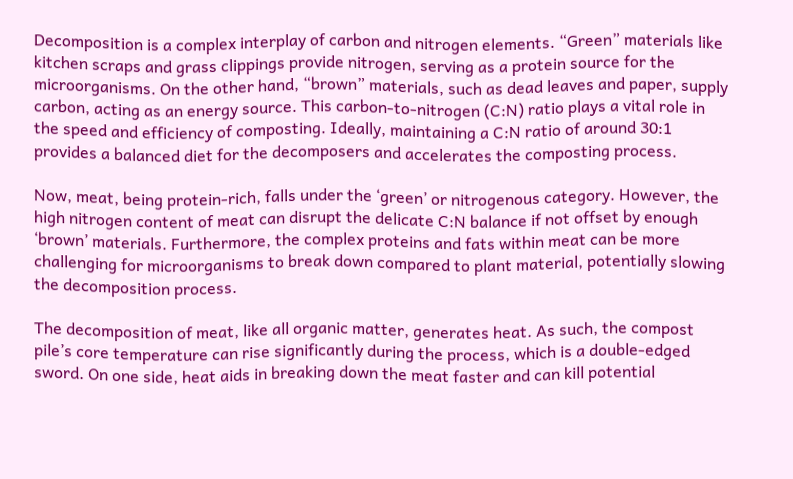Decomposition is a complex interplay of carbon and nitrogen elements. “Green” materials like kitchen scraps and grass clippings provide nitrogen, serving as a protein source for the microorganisms. On the other hand, “brown” materials, such as dead leaves and paper, supply carbon, acting as an energy source. This carbon-to-nitrogen (C:N) ratio plays a vital role in the speed and efficiency of composting. Ideally, maintaining a C:N ratio of around 30:1 provides a balanced diet for the decomposers and accelerates the composting process.

Now, meat, being protein-rich, falls under the ‘green’ or nitrogenous category. However, the high nitrogen content of meat can disrupt the delicate C:N balance if not offset by enough ‘brown’ materials. Furthermore, the complex proteins and fats within meat can be more challenging for microorganisms to break down compared to plant material, potentially slowing the decomposition process.

The decomposition of meat, like all organic matter, generates heat. As such, the compost pile’s core temperature can rise significantly during the process, which is a double-edged sword. On one side, heat aids in breaking down the meat faster and can kill potential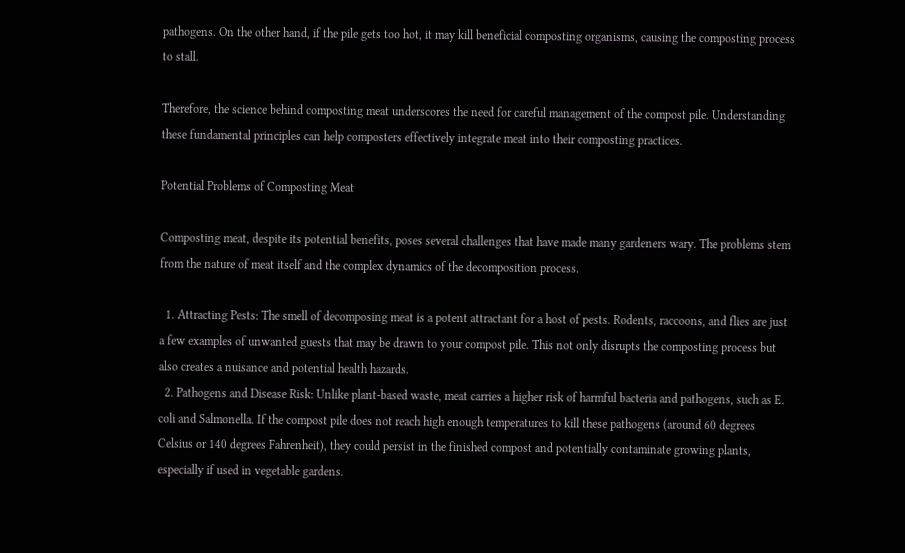pathogens. On the other hand, if the pile gets too hot, it may kill beneficial composting organisms, causing the composting process to stall.

Therefore, the science behind composting meat underscores the need for careful management of the compost pile. Understanding these fundamental principles can help composters effectively integrate meat into their composting practices.

Potential Problems of Composting Meat

Composting meat, despite its potential benefits, poses several challenges that have made many gardeners wary. The problems stem from the nature of meat itself and the complex dynamics of the decomposition process.

  1. Attracting Pests: The smell of decomposing meat is a potent attractant for a host of pests. Rodents, raccoons, and flies are just a few examples of unwanted guests that may be drawn to your compost pile. This not only disrupts the composting process but also creates a nuisance and potential health hazards.
  2. Pathogens and Disease Risk: Unlike plant-based waste, meat carries a higher risk of harmful bacteria and pathogens, such as E. coli and Salmonella. If the compost pile does not reach high enough temperatures to kill these pathogens (around 60 degrees Celsius or 140 degrees Fahrenheit), they could persist in the finished compost and potentially contaminate growing plants, especially if used in vegetable gardens.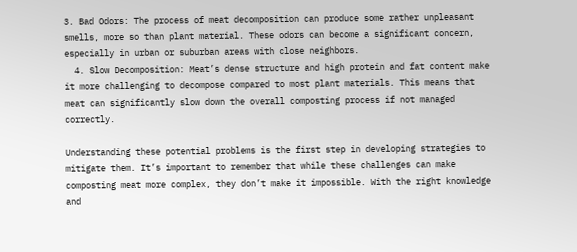3. Bad Odors: The process of meat decomposition can produce some rather unpleasant smells, more so than plant material. These odors can become a significant concern, especially in urban or suburban areas with close neighbors.
  4. Slow Decomposition: Meat’s dense structure and high protein and fat content make it more challenging to decompose compared to most plant materials. This means that meat can significantly slow down the overall composting process if not managed correctly.

Understanding these potential problems is the first step in developing strategies to mitigate them. It’s important to remember that while these challenges can make composting meat more complex, they don’t make it impossible. With the right knowledge and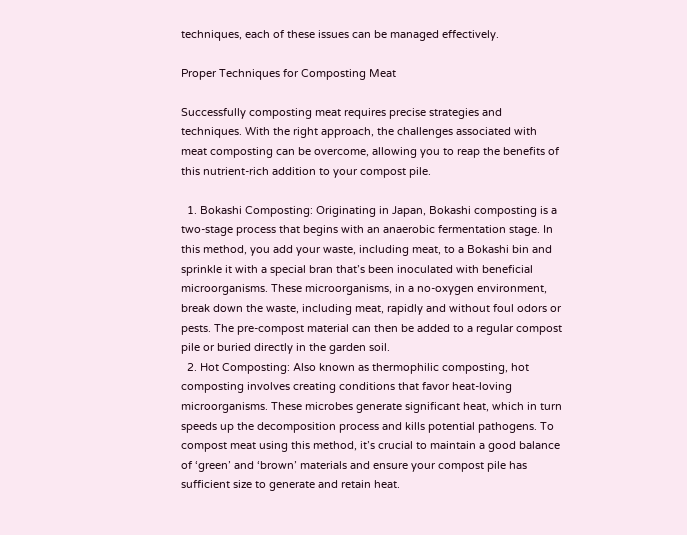techniques, each of these issues can be managed effectively.

Proper Techniques for Composting Meat

Successfully composting meat requires precise strategies and techniques. With the right approach, the challenges associated with meat composting can be overcome, allowing you to reap the benefits of this nutrient-rich addition to your compost pile.

  1. Bokashi Composting: Originating in Japan, Bokashi composting is a two-stage process that begins with an anaerobic fermentation stage. In this method, you add your waste, including meat, to a Bokashi bin and sprinkle it with a special bran that’s been inoculated with beneficial microorganisms. These microorganisms, in a no-oxygen environment, break down the waste, including meat, rapidly and without foul odors or pests. The pre-compost material can then be added to a regular compost pile or buried directly in the garden soil.
  2. Hot Composting: Also known as thermophilic composting, hot composting involves creating conditions that favor heat-loving microorganisms. These microbes generate significant heat, which in turn speeds up the decomposition process and kills potential pathogens. To compost meat using this method, it’s crucial to maintain a good balance of ‘green’ and ‘brown’ materials and ensure your compost pile has sufficient size to generate and retain heat.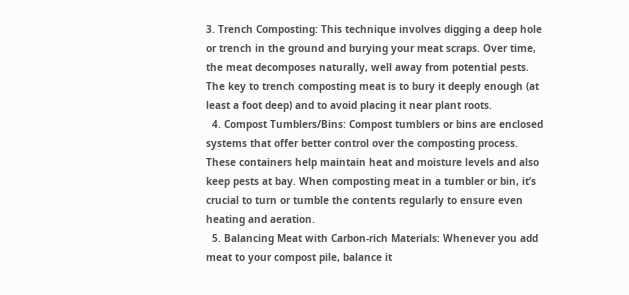3. Trench Composting: This technique involves digging a deep hole or trench in the ground and burying your meat scraps. Over time, the meat decomposes naturally, well away from potential pests. The key to trench composting meat is to bury it deeply enough (at least a foot deep) and to avoid placing it near plant roots.
  4. Compost Tumblers/Bins: Compost tumblers or bins are enclosed systems that offer better control over the composting process. These containers help maintain heat and moisture levels and also keep pests at bay. When composting meat in a tumbler or bin, it’s crucial to turn or tumble the contents regularly to ensure even heating and aeration.
  5. Balancing Meat with Carbon-rich Materials: Whenever you add meat to your compost pile, balance it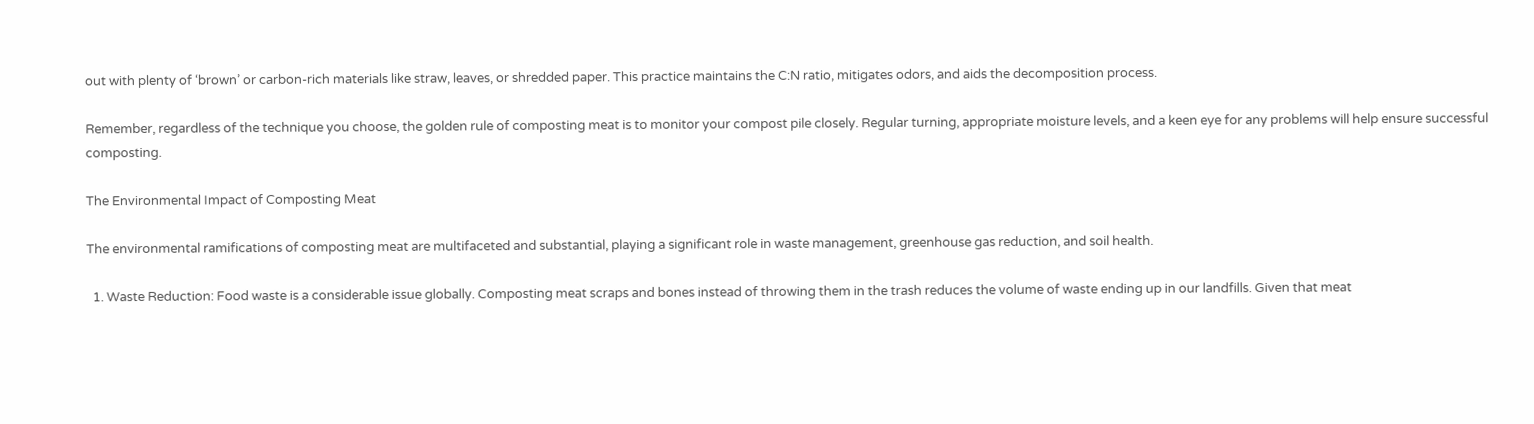out with plenty of ‘brown’ or carbon-rich materials like straw, leaves, or shredded paper. This practice maintains the C:N ratio, mitigates odors, and aids the decomposition process.

Remember, regardless of the technique you choose, the golden rule of composting meat is to monitor your compost pile closely. Regular turning, appropriate moisture levels, and a keen eye for any problems will help ensure successful composting.

The Environmental Impact of Composting Meat

The environmental ramifications of composting meat are multifaceted and substantial, playing a significant role in waste management, greenhouse gas reduction, and soil health.

  1. Waste Reduction: Food waste is a considerable issue globally. Composting meat scraps and bones instead of throwing them in the trash reduces the volume of waste ending up in our landfills. Given that meat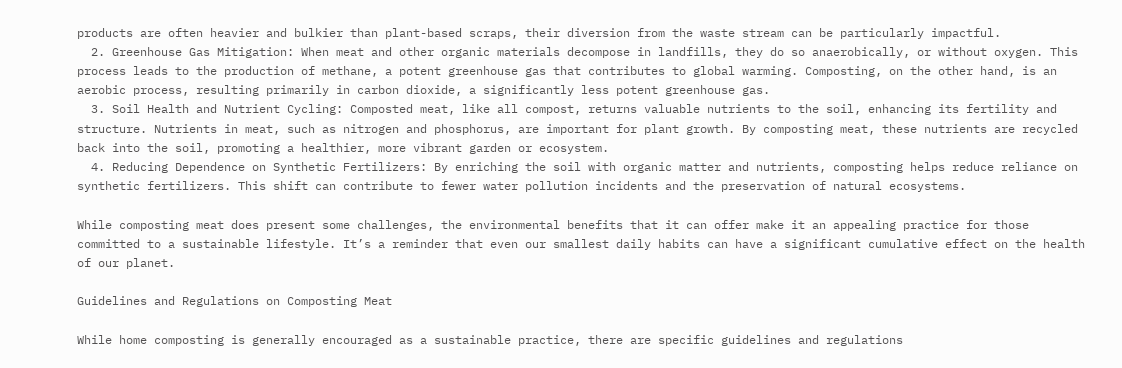products are often heavier and bulkier than plant-based scraps, their diversion from the waste stream can be particularly impactful.
  2. Greenhouse Gas Mitigation: When meat and other organic materials decompose in landfills, they do so anaerobically, or without oxygen. This process leads to the production of methane, a potent greenhouse gas that contributes to global warming. Composting, on the other hand, is an aerobic process, resulting primarily in carbon dioxide, a significantly less potent greenhouse gas.
  3. Soil Health and Nutrient Cycling: Composted meat, like all compost, returns valuable nutrients to the soil, enhancing its fertility and structure. Nutrients in meat, such as nitrogen and phosphorus, are important for plant growth. By composting meat, these nutrients are recycled back into the soil, promoting a healthier, more vibrant garden or ecosystem.
  4. Reducing Dependence on Synthetic Fertilizers: By enriching the soil with organic matter and nutrients, composting helps reduce reliance on synthetic fertilizers. This shift can contribute to fewer water pollution incidents and the preservation of natural ecosystems.

While composting meat does present some challenges, the environmental benefits that it can offer make it an appealing practice for those committed to a sustainable lifestyle. It’s a reminder that even our smallest daily habits can have a significant cumulative effect on the health of our planet.

Guidelines and Regulations on Composting Meat

While home composting is generally encouraged as a sustainable practice, there are specific guidelines and regulations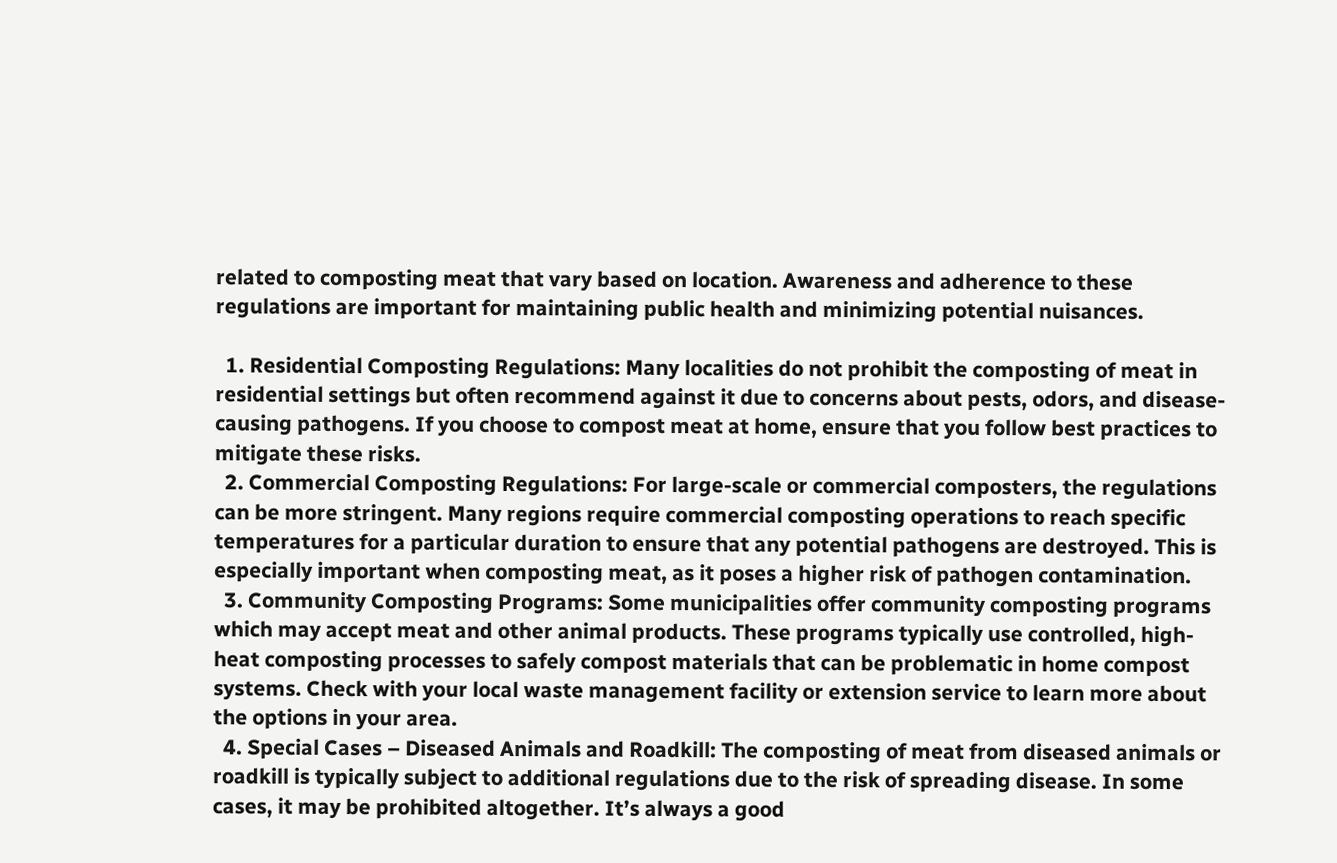related to composting meat that vary based on location. Awareness and adherence to these regulations are important for maintaining public health and minimizing potential nuisances.

  1. Residential Composting Regulations: Many localities do not prohibit the composting of meat in residential settings but often recommend against it due to concerns about pests, odors, and disease-causing pathogens. If you choose to compost meat at home, ensure that you follow best practices to mitigate these risks.
  2. Commercial Composting Regulations: For large-scale or commercial composters, the regulations can be more stringent. Many regions require commercial composting operations to reach specific temperatures for a particular duration to ensure that any potential pathogens are destroyed. This is especially important when composting meat, as it poses a higher risk of pathogen contamination.
  3. Community Composting Programs: Some municipalities offer community composting programs which may accept meat and other animal products. These programs typically use controlled, high-heat composting processes to safely compost materials that can be problematic in home compost systems. Check with your local waste management facility or extension service to learn more about the options in your area.
  4. Special Cases – Diseased Animals and Roadkill: The composting of meat from diseased animals or roadkill is typically subject to additional regulations due to the risk of spreading disease. In some cases, it may be prohibited altogether. It’s always a good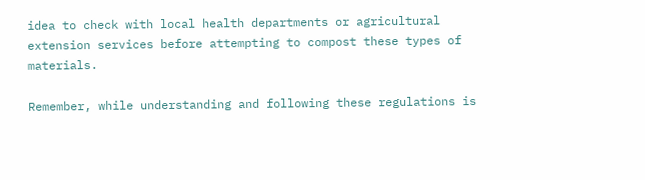idea to check with local health departments or agricultural extension services before attempting to compost these types of materials.

Remember, while understanding and following these regulations is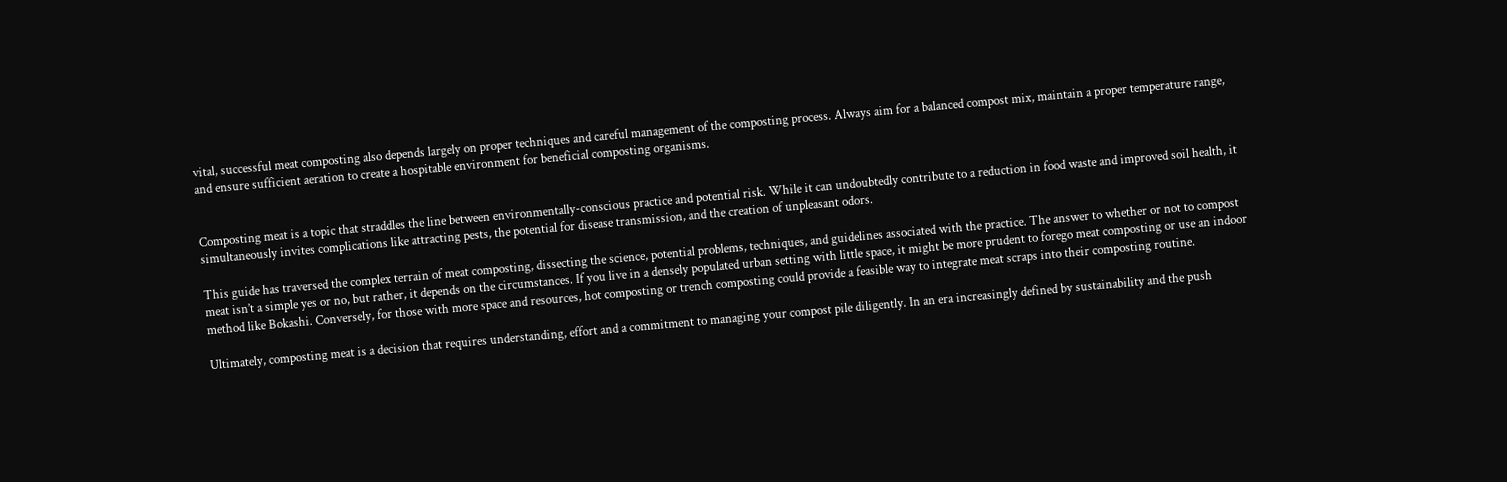vital, successful meat composting also depends largely on proper techniques and careful management of the composting process. Always aim for a balanced compost mix, maintain a proper temperature range, and ensure sufficient aeration to create a hospitable environment for beneficial composting organisms.


Composting meat is a topic that straddles the line between environmentally-conscious practice and potential risk. While it can undoubtedly contribute to a reduction in food waste and improved soil health, it simultaneously invites complications like attracting pests, the potential for disease transmission, and the creation of unpleasant odors.

This guide has traversed the complex terrain of meat composting, dissecting the science, potential problems, techniques, and guidelines associated with the practice. The answer to whether or not to compost meat isn’t a simple yes or no, but rather, it depends on the circumstances. If you live in a densely populated urban setting with little space, it might be more prudent to forego meat composting or use an indoor method like Bokashi. Conversely, for those with more space and resources, hot composting or trench composting could provide a feasible way to integrate meat scraps into their composting routine.

Ultimately, composting meat is a decision that requires understanding, effort and a commitment to managing your compost pile diligently. In an era increasingly defined by sustainability and the push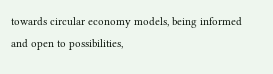towards circular economy models, being informed and open to possibilities,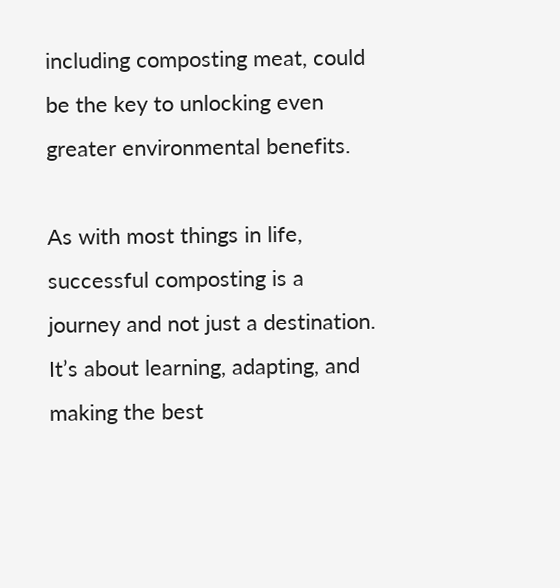including composting meat, could be the key to unlocking even greater environmental benefits.

As with most things in life, successful composting is a journey and not just a destination. It’s about learning, adapting, and making the best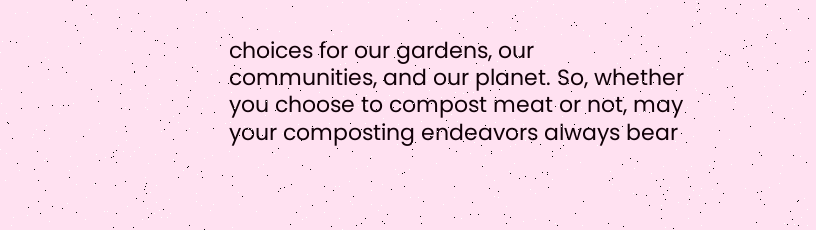choices for our gardens, our communities, and our planet. So, whether you choose to compost meat or not, may your composting endeavors always bear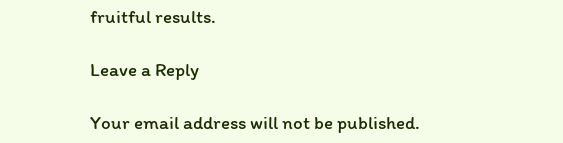fruitful results.

Leave a Reply

Your email address will not be published.